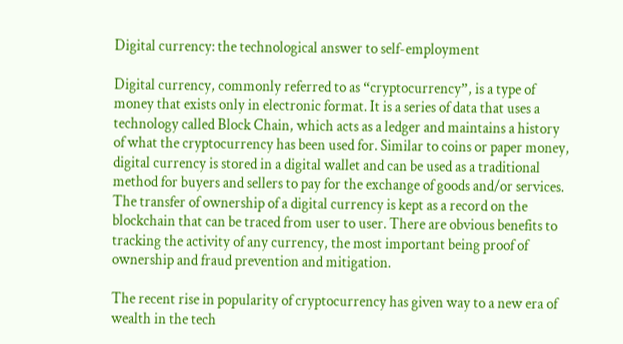Digital currency: the technological answer to self-employment

Digital currency, commonly referred to as “cryptocurrency”, is a type of money that exists only in electronic format. It is a series of data that uses a technology called Block Chain, which acts as a ledger and maintains a history of what the cryptocurrency has been used for. Similar to coins or paper money, digital currency is stored in a digital wallet and can be used as a traditional method for buyers and sellers to pay for the exchange of goods and/or services. The transfer of ownership of a digital currency is kept as a record on the blockchain that can be traced from user to user. There are obvious benefits to tracking the activity of any currency, the most important being proof of ownership and fraud prevention and mitigation.

The recent rise in popularity of cryptocurrency has given way to a new era of wealth in the tech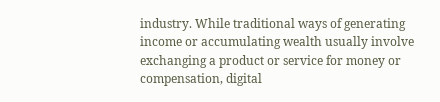industry. While traditional ways of generating income or accumulating wealth usually involve exchanging a product or service for money or compensation, digital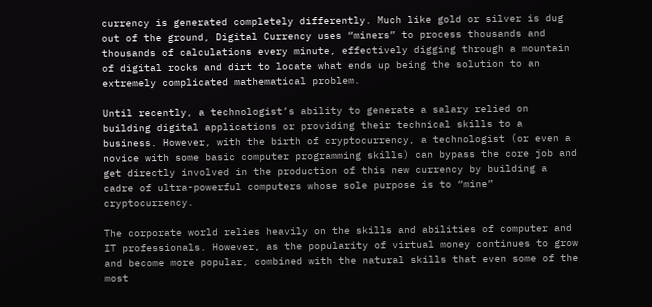currency is generated completely differently. Much like gold or silver is dug out of the ground, Digital Currency uses “miners” to process thousands and thousands of calculations every minute, effectively digging through a mountain of digital rocks and dirt to locate what ends up being the solution to an extremely complicated mathematical problem.

Until recently, a technologist’s ability to generate a salary relied on building digital applications or providing their technical skills to a business. However, with the birth of cryptocurrency, a technologist (or even a novice with some basic computer programming skills) can bypass the core job and get directly involved in the production of this new currency by building a cadre of ultra-powerful computers whose sole purpose is to “mine” cryptocurrency.

The corporate world relies heavily on the skills and abilities of computer and IT professionals. However, as the popularity of virtual money continues to grow and become more popular, combined with the natural skills that even some of the most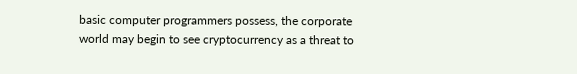basic computer programmers possess, the corporate world may begin to see cryptocurrency as a threat to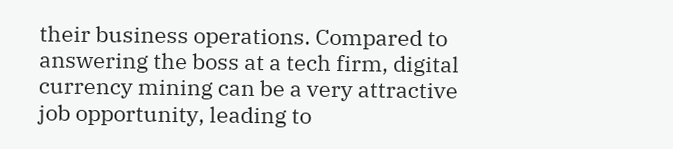their business operations. Compared to answering the boss at a tech firm, digital currency mining can be a very attractive job opportunity, leading to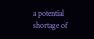a potential shortage of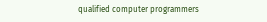qualified computer programmers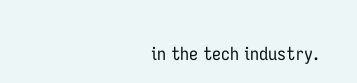in the tech industry.